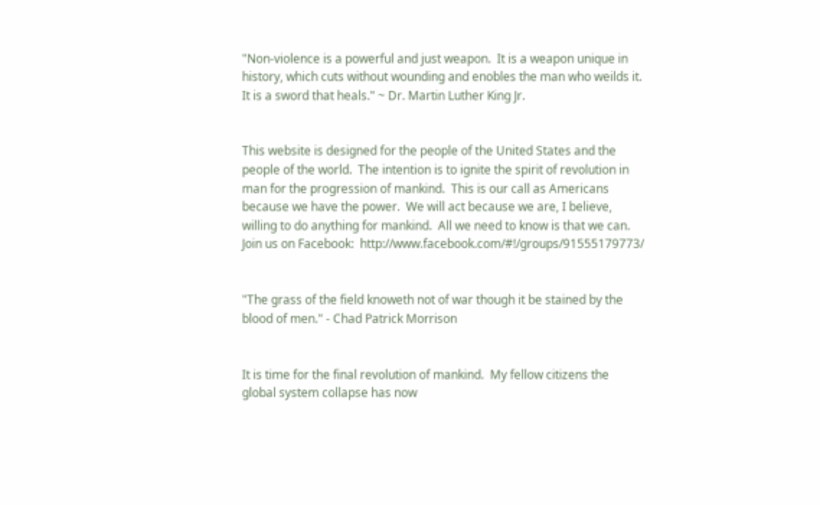"Non-violence is a powerful and just weapon.  It is a weapon unique in history, which cuts without wounding and enobles the man who weilds it.  It is a sword that heals." ~ Dr. Martin Luther King Jr.


This website is designed for the people of the United States and the people of the world.  The intention is to ignite the spirit of revolution in man for the progression of mankind.  This is our call as Americans because we have the power.  We will act because we are, I believe, willing to do anything for mankind.  All we need to know is that we can. Join us on Facebook:  http://www.facebook.com/#!/groups/91555179773/


"The grass of the field knoweth not of war though it be stained by the blood of men." - Chad Patrick Morrison


It is time for the final revolution of mankind.  My fellow citizens the global system collapse has now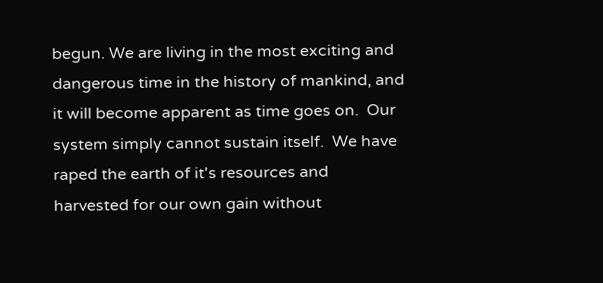begun. We are living in the most exciting and dangerous time in the history of mankind, and it will become apparent as time goes on.  Our system simply cannot sustain itself.  We have raped the earth of it's resources and harvested for our own gain without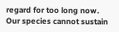regard for too long now. Our species cannot sustain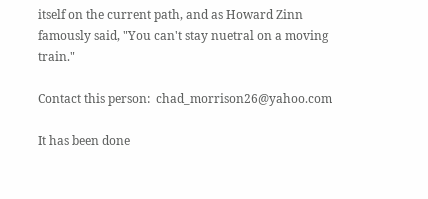itself on the current path, and as Howard Zinn famously said, "You can't stay nuetral on a moving train."

Contact this person:  chad_morrison26@yahoo.com

It has been done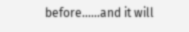before......and it will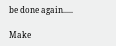be done again.....

Make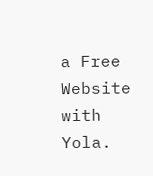a Free Website with Yola.